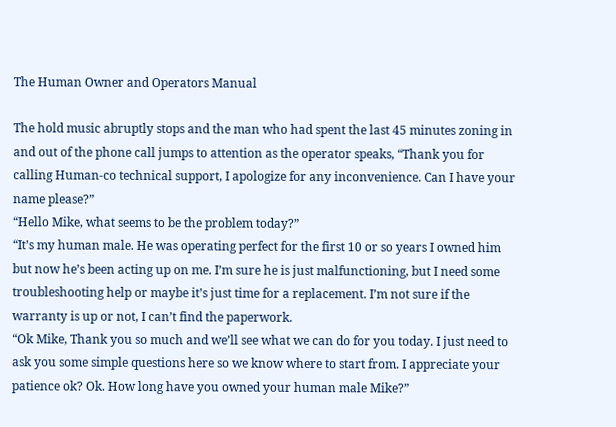The Human Owner and Operators Manual

The hold music abruptly stops and the man who had spent the last 45 minutes zoning in and out of the phone call jumps to attention as the operator speaks, “Thank you for calling Human-co technical support, I apologize for any inconvenience. Can I have your name please?”
“Hello Mike, what seems to be the problem today?”
“It’s my human male. He was operating perfect for the first 10 or so years I owned him but now he’s been acting up on me. I’m sure he is just malfunctioning, but I need some troubleshooting help or maybe it’s just time for a replacement. I’m not sure if the warranty is up or not, I can’t find the paperwork.
“Ok Mike, Thank you so much and we’ll see what we can do for you today. I just need to ask you some simple questions here so we know where to start from. I appreciate your patience ok? Ok. How long have you owned your human male Mike?”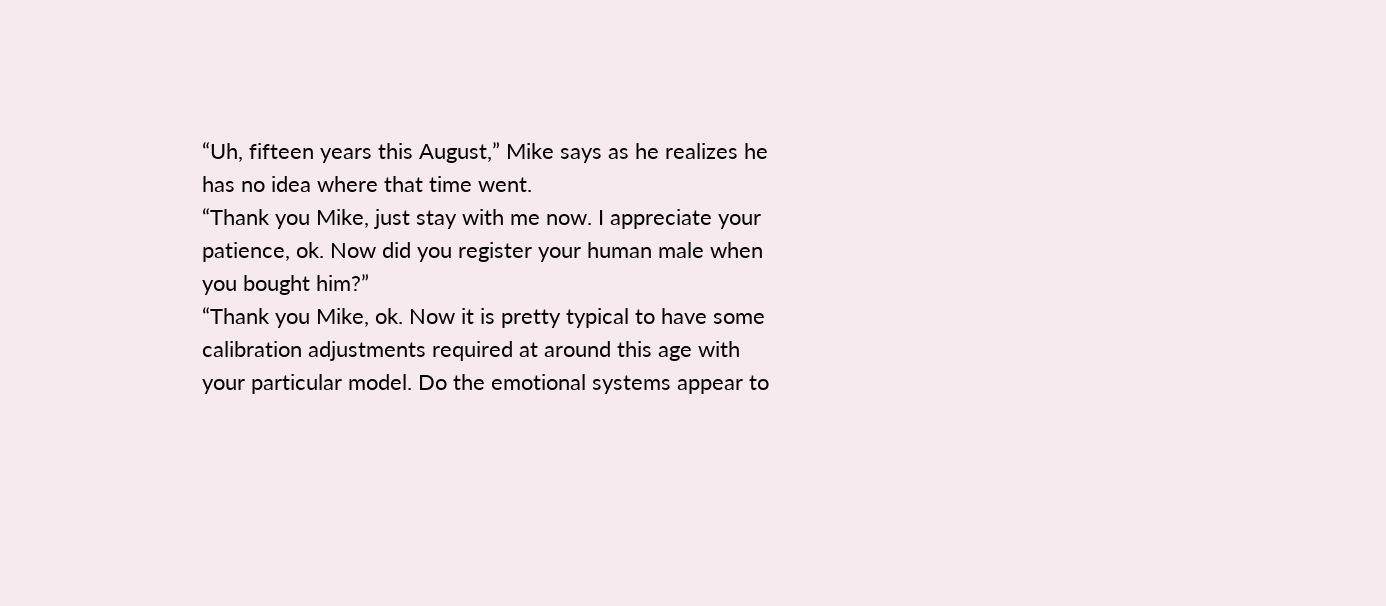“Uh, fifteen years this August,” Mike says as he realizes he has no idea where that time went.
“Thank you Mike, just stay with me now. I appreciate your patience, ok. Now did you register your human male when you bought him?”
“Thank you Mike, ok. Now it is pretty typical to have some calibration adjustments required at around this age with your particular model. Do the emotional systems appear to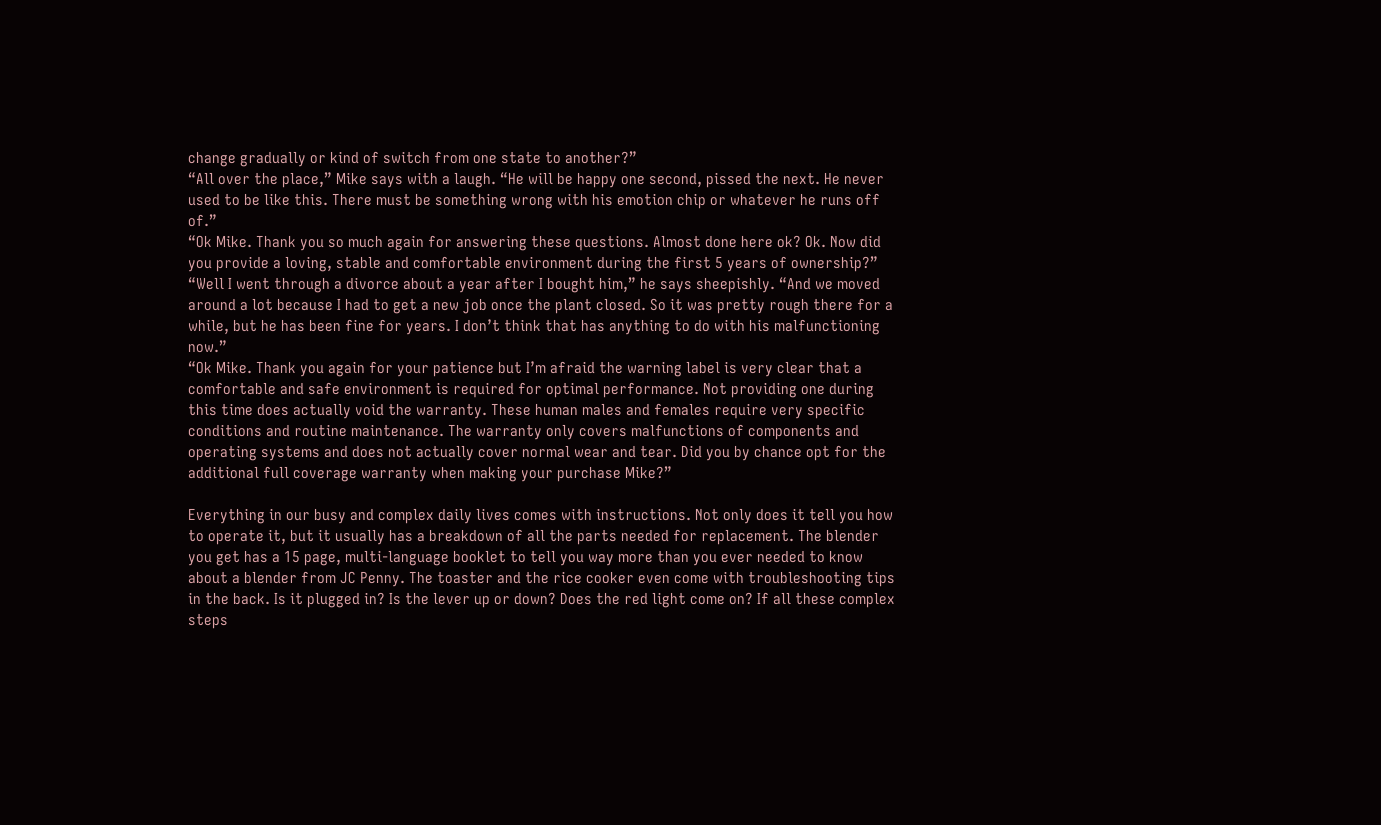change gradually or kind of switch from one state to another?”
“All over the place,” Mike says with a laugh. “He will be happy one second, pissed the next. He never used to be like this. There must be something wrong with his emotion chip or whatever he runs off of.”
“Ok Mike. Thank you so much again for answering these questions. Almost done here ok? Ok. Now did you provide a loving, stable and comfortable environment during the first 5 years of ownership?”
“Well I went through a divorce about a year after I bought him,” he says sheepishly. “And we moved around a lot because I had to get a new job once the plant closed. So it was pretty rough there for a while, but he has been fine for years. I don’t think that has anything to do with his malfunctioning now.”
“Ok Mike. Thank you again for your patience but I’m afraid the warning label is very clear that a comfortable and safe environment is required for optimal performance. Not providing one during this time does actually void the warranty. These human males and females require very specific conditions and routine maintenance. The warranty only covers malfunctions of components and operating systems and does not actually cover normal wear and tear. Did you by chance opt for the additional full coverage warranty when making your purchase Mike?”

Everything in our busy and complex daily lives comes with instructions. Not only does it tell you how to operate it, but it usually has a breakdown of all the parts needed for replacement. The blender you get has a 15 page, multi-language booklet to tell you way more than you ever needed to know about a blender from JC Penny. The toaster and the rice cooker even come with troubleshooting tips in the back. Is it plugged in? Is the lever up or down? Does the red light come on? If all these complex steps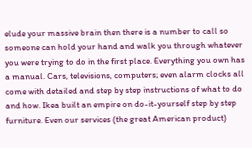elude your massive brain then there is a number to call so someone can hold your hand and walk you through whatever you were trying to do in the first place. Everything you own has a manual. Cars, televisions, computers; even alarm clocks all come with detailed and step by step instructions of what to do and how. Ikea built an empire on do-it-yourself step by step furniture. Even our services (the great American product)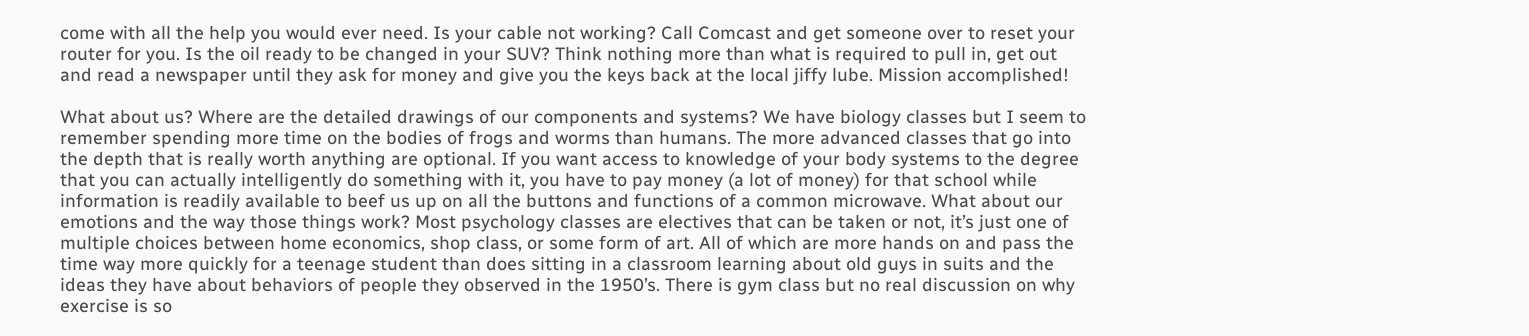come with all the help you would ever need. Is your cable not working? Call Comcast and get someone over to reset your router for you. Is the oil ready to be changed in your SUV? Think nothing more than what is required to pull in, get out and read a newspaper until they ask for money and give you the keys back at the local jiffy lube. Mission accomplished!

What about us? Where are the detailed drawings of our components and systems? We have biology classes but I seem to remember spending more time on the bodies of frogs and worms than humans. The more advanced classes that go into the depth that is really worth anything are optional. If you want access to knowledge of your body systems to the degree that you can actually intelligently do something with it, you have to pay money (a lot of money) for that school while information is readily available to beef us up on all the buttons and functions of a common microwave. What about our emotions and the way those things work? Most psychology classes are electives that can be taken or not, it’s just one of multiple choices between home economics, shop class, or some form of art. All of which are more hands on and pass the time way more quickly for a teenage student than does sitting in a classroom learning about old guys in suits and the ideas they have about behaviors of people they observed in the 1950’s. There is gym class but no real discussion on why exercise is so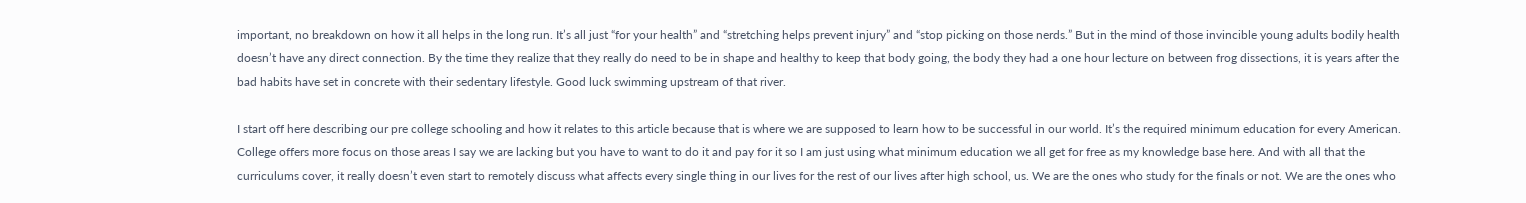important, no breakdown on how it all helps in the long run. It’s all just “for your health” and “stretching helps prevent injury” and “stop picking on those nerds.” But in the mind of those invincible young adults bodily health doesn’t have any direct connection. By the time they realize that they really do need to be in shape and healthy to keep that body going, the body they had a one hour lecture on between frog dissections, it is years after the bad habits have set in concrete with their sedentary lifestyle. Good luck swimming upstream of that river.

I start off here describing our pre college schooling and how it relates to this article because that is where we are supposed to learn how to be successful in our world. It’s the required minimum education for every American. College offers more focus on those areas I say we are lacking but you have to want to do it and pay for it so I am just using what minimum education we all get for free as my knowledge base here. And with all that the curriculums cover, it really doesn’t even start to remotely discuss what affects every single thing in our lives for the rest of our lives after high school, us. We are the ones who study for the finals or not. We are the ones who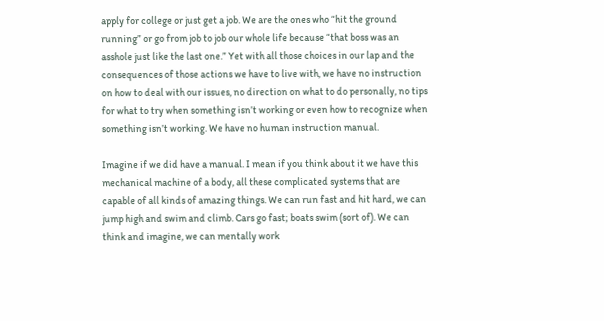apply for college or just get a job. We are the ones who “hit the ground running” or go from job to job our whole life because “that boss was an asshole just like the last one.” Yet with all those choices in our lap and the consequences of those actions we have to live with, we have no instruction on how to deal with our issues, no direction on what to do personally, no tips for what to try when something isn’t working or even how to recognize when something isn’t working. We have no human instruction manual.

Imagine if we did have a manual. I mean if you think about it we have this mechanical machine of a body, all these complicated systems that are capable of all kinds of amazing things. We can run fast and hit hard, we can jump high and swim and climb. Cars go fast; boats swim (sort of). We can think and imagine, we can mentally work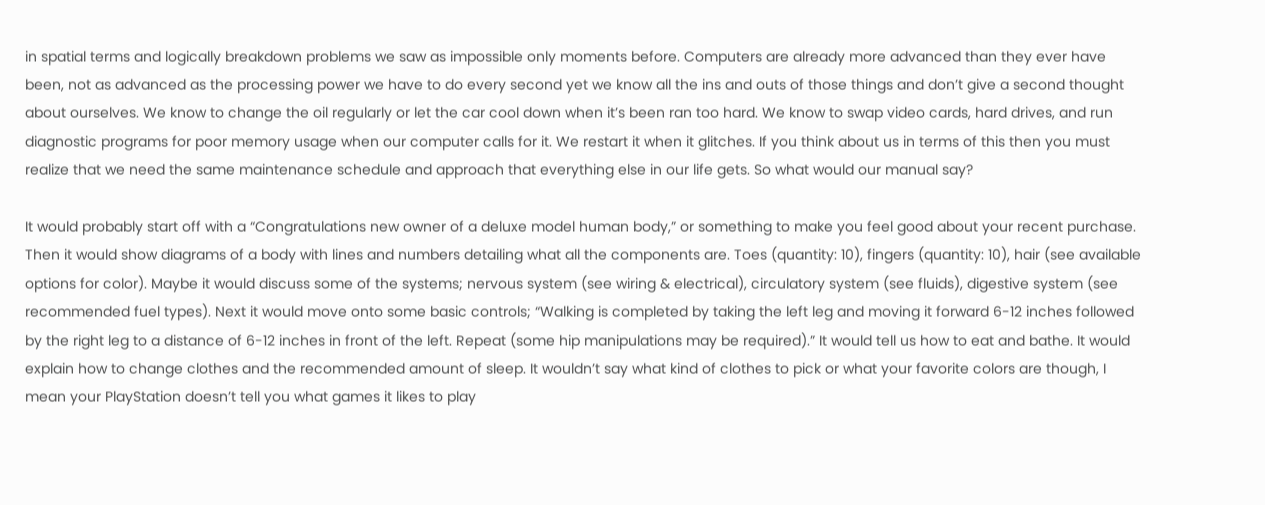in spatial terms and logically breakdown problems we saw as impossible only moments before. Computers are already more advanced than they ever have been, not as advanced as the processing power we have to do every second yet we know all the ins and outs of those things and don’t give a second thought about ourselves. We know to change the oil regularly or let the car cool down when it’s been ran too hard. We know to swap video cards, hard drives, and run diagnostic programs for poor memory usage when our computer calls for it. We restart it when it glitches. If you think about us in terms of this then you must realize that we need the same maintenance schedule and approach that everything else in our life gets. So what would our manual say?

It would probably start off with a “Congratulations new owner of a deluxe model human body,” or something to make you feel good about your recent purchase. Then it would show diagrams of a body with lines and numbers detailing what all the components are. Toes (quantity: 10), fingers (quantity: 10), hair (see available options for color). Maybe it would discuss some of the systems; nervous system (see wiring & electrical), circulatory system (see fluids), digestive system (see recommended fuel types). Next it would move onto some basic controls; “Walking is completed by taking the left leg and moving it forward 6-12 inches followed by the right leg to a distance of 6-12 inches in front of the left. Repeat (some hip manipulations may be required).” It would tell us how to eat and bathe. It would explain how to change clothes and the recommended amount of sleep. It wouldn’t say what kind of clothes to pick or what your favorite colors are though, I mean your PlayStation doesn’t tell you what games it likes to play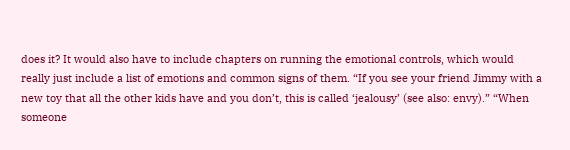does it? It would also have to include chapters on running the emotional controls, which would really just include a list of emotions and common signs of them. “If you see your friend Jimmy with a new toy that all the other kids have and you don’t, this is called ‘jealousy’ (see also: envy).” “When someone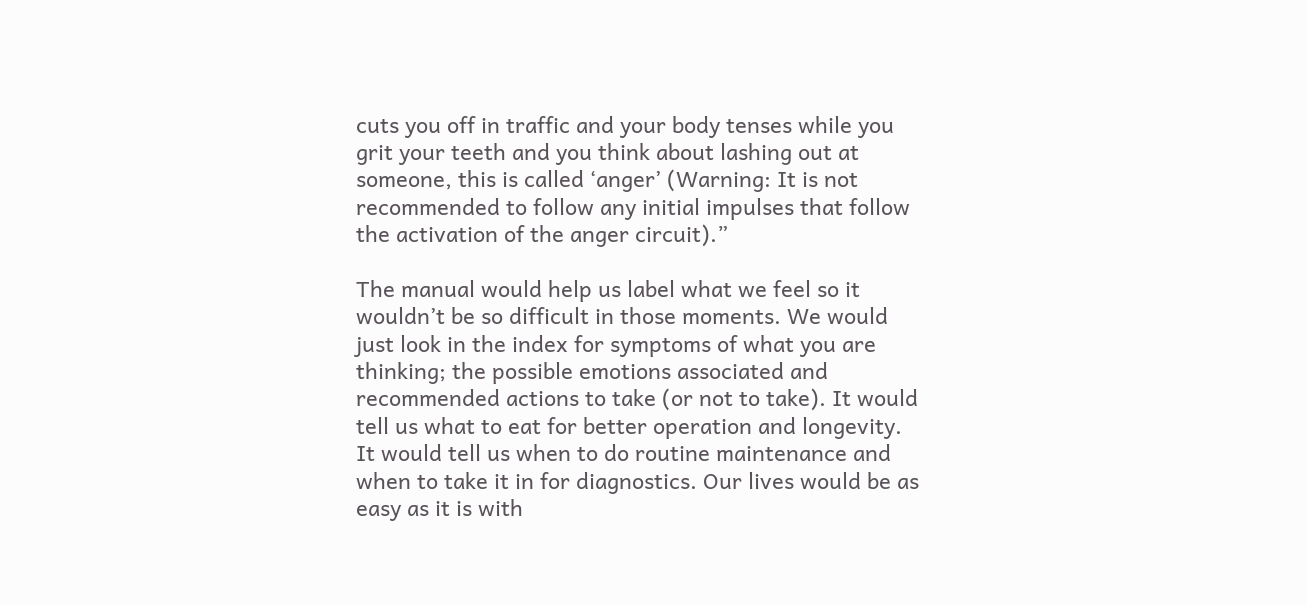cuts you off in traffic and your body tenses while you grit your teeth and you think about lashing out at someone, this is called ‘anger’ (Warning: It is not recommended to follow any initial impulses that follow the activation of the anger circuit).”

The manual would help us label what we feel so it wouldn’t be so difficult in those moments. We would just look in the index for symptoms of what you are thinking; the possible emotions associated and recommended actions to take (or not to take). It would tell us what to eat for better operation and longevity. It would tell us when to do routine maintenance and when to take it in for diagnostics. Our lives would be as easy as it is with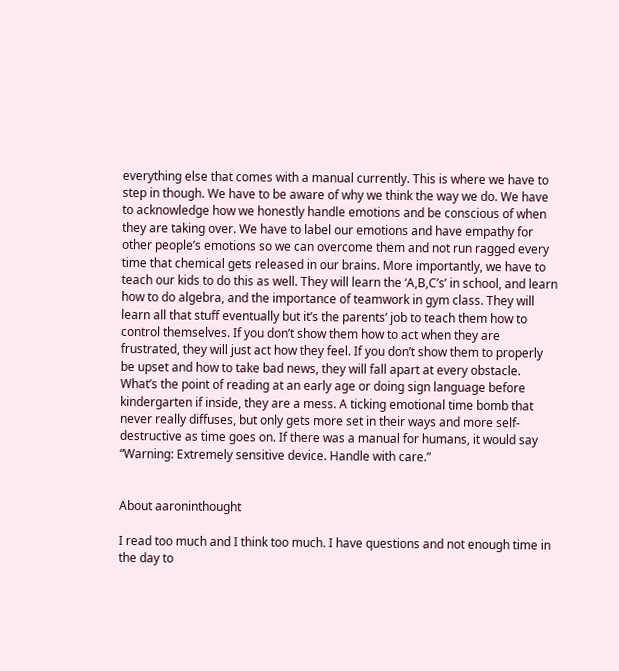everything else that comes with a manual currently. This is where we have to step in though. We have to be aware of why we think the way we do. We have to acknowledge how we honestly handle emotions and be conscious of when they are taking over. We have to label our emotions and have empathy for other people’s emotions so we can overcome them and not run ragged every time that chemical gets released in our brains. More importantly, we have to teach our kids to do this as well. They will learn the ‘A,B,C’s’ in school, and learn how to do algebra, and the importance of teamwork in gym class. They will learn all that stuff eventually but it’s the parents’ job to teach them how to control themselves. If you don’t show them how to act when they are frustrated, they will just act how they feel. If you don’t show them to properly be upset and how to take bad news, they will fall apart at every obstacle. What’s the point of reading at an early age or doing sign language before kindergarten if inside, they are a mess. A ticking emotional time bomb that never really diffuses, but only gets more set in their ways and more self-destructive as time goes on. If there was a manual for humans, it would say “Warning: Extremely sensitive device. Handle with care.”


About aaroninthought

I read too much and I think too much. I have questions and not enough time in the day to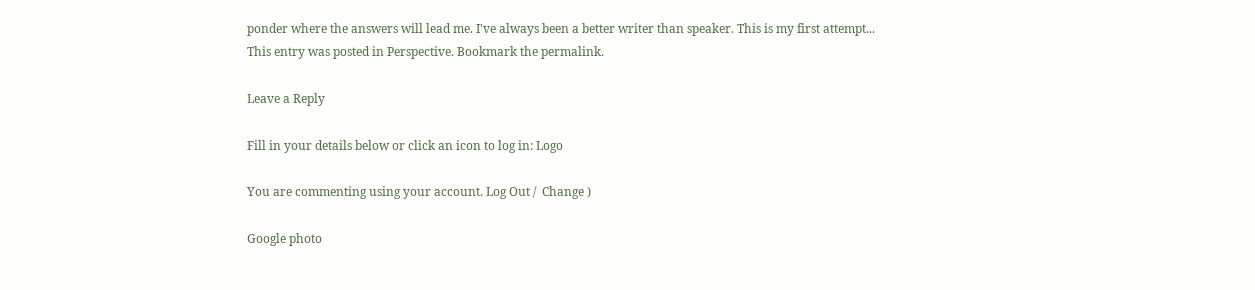ponder where the answers will lead me. I've always been a better writer than speaker. This is my first attempt...
This entry was posted in Perspective. Bookmark the permalink.

Leave a Reply

Fill in your details below or click an icon to log in: Logo

You are commenting using your account. Log Out /  Change )

Google photo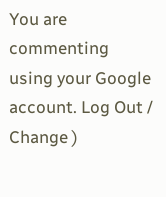You are commenting using your Google account. Log Out /  Change )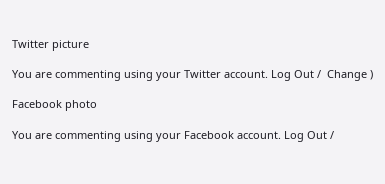Twitter picture

You are commenting using your Twitter account. Log Out /  Change )

Facebook photo

You are commenting using your Facebook account. Log Out /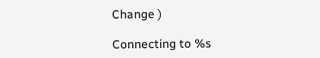Change )

Connecting to %s